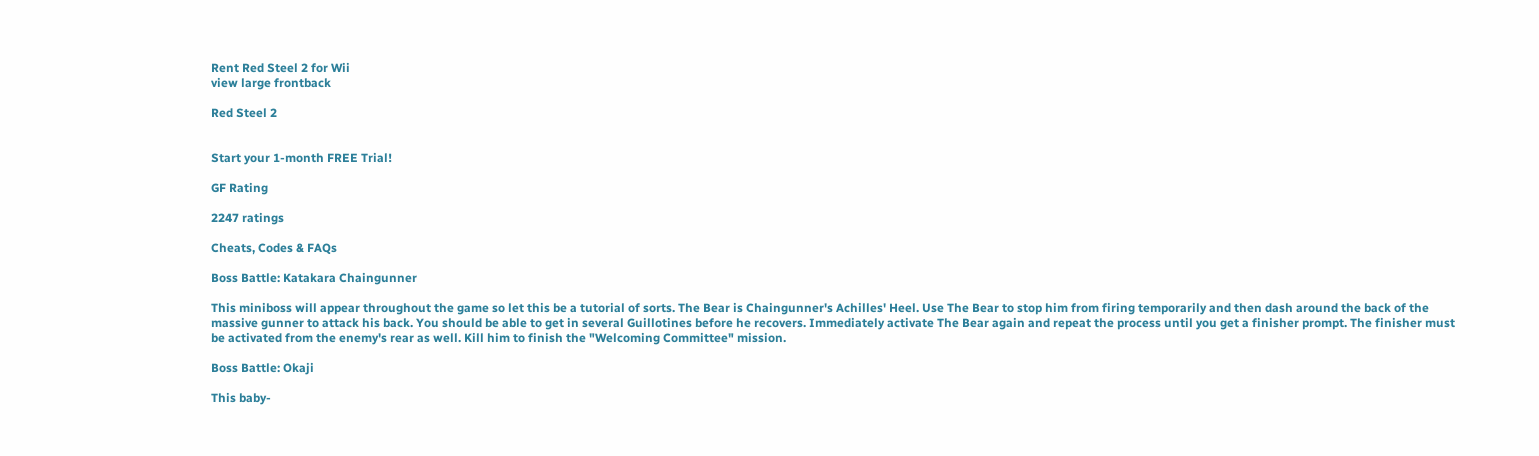Rent Red Steel 2 for Wii
view large frontback

Red Steel 2


Start your 1-month FREE Trial!

GF Rating

2247 ratings

Cheats, Codes & FAQs

Boss Battle: Katakara Chaingunner

This miniboss will appear throughout the game so let this be a tutorial of sorts. The Bear is Chaingunner's Achilles' Heel. Use The Bear to stop him from firing temporarily and then dash around the back of the massive gunner to attack his back. You should be able to get in several Guillotines before he recovers. Immediately activate The Bear again and repeat the process until you get a finisher prompt. The finisher must be activated from the enemy's rear as well. Kill him to finish the "Welcoming Committee" mission.

Boss Battle: Okaji

This baby-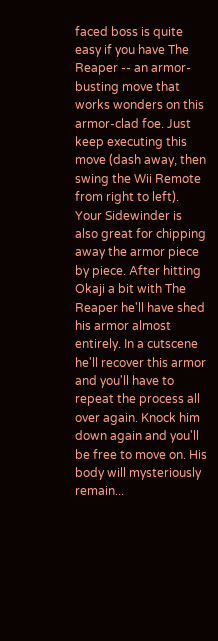faced boss is quite easy if you have The Reaper -- an armor-busting move that works wonders on this armor-clad foe. Just keep executing this move (dash away, then swing the Wii Remote from right to left). Your Sidewinder is also great for chipping away the armor piece by piece. After hitting Okaji a bit with The Reaper he'll have shed his armor almost entirely. In a cutscene he'll recover this armor and you'll have to repeat the process all over again. Knock him down again and you'll be free to move on. His body will mysteriously remain...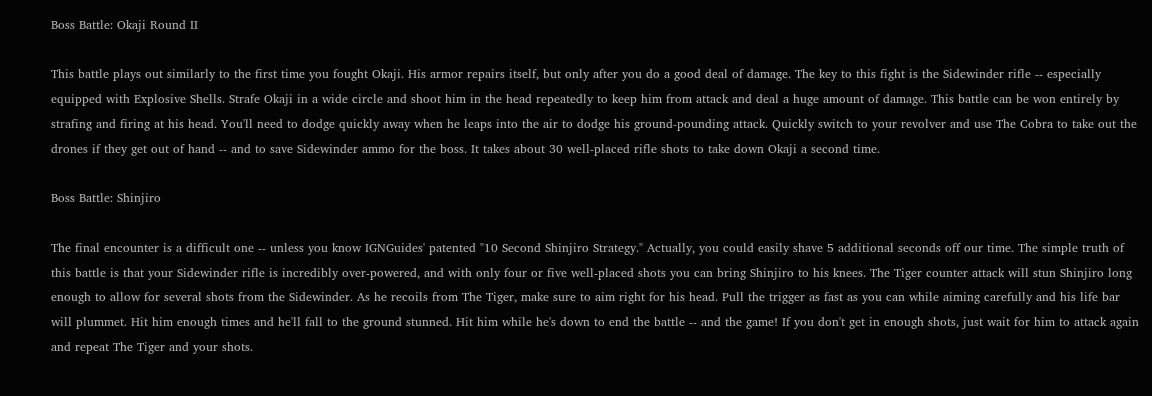Boss Battle: Okaji Round II

This battle plays out similarly to the first time you fought Okaji. His armor repairs itself, but only after you do a good deal of damage. The key to this fight is the Sidewinder rifle -- especially equipped with Explosive Shells. Strafe Okaji in a wide circle and shoot him in the head repeatedly to keep him from attack and deal a huge amount of damage. This battle can be won entirely by strafing and firing at his head. You'll need to dodge quickly away when he leaps into the air to dodge his ground-pounding attack. Quickly switch to your revolver and use The Cobra to take out the drones if they get out of hand -- and to save Sidewinder ammo for the boss. It takes about 30 well-placed rifle shots to take down Okaji a second time.

Boss Battle: Shinjiro

The final encounter is a difficult one -- unless you know IGNGuides' patented "10 Second Shinjiro Strategy." Actually, you could easily shave 5 additional seconds off our time. The simple truth of this battle is that your Sidewinder rifle is incredibly over-powered, and with only four or five well-placed shots you can bring Shinjiro to his knees. The Tiger counter attack will stun Shinjiro long enough to allow for several shots from the Sidewinder. As he recoils from The Tiger, make sure to aim right for his head. Pull the trigger as fast as you can while aiming carefully and his life bar will plummet. Hit him enough times and he'll fall to the ground stunned. Hit him while he's down to end the battle -- and the game! If you don't get in enough shots, just wait for him to attack again and repeat The Tiger and your shots.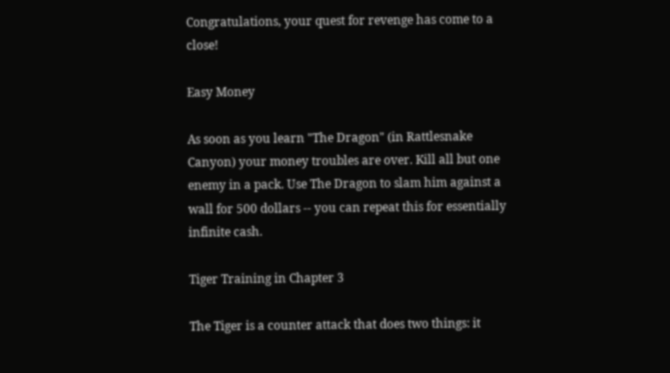Congratulations, your quest for revenge has come to a close!

Easy Money

As soon as you learn "The Dragon" (in Rattlesnake Canyon) your money troubles are over. Kill all but one enemy in a pack. Use The Dragon to slam him against a wall for 500 dollars -- you can repeat this for essentially infinite cash.

Tiger Training in Chapter 3

The Tiger is a counter attack that does two things: it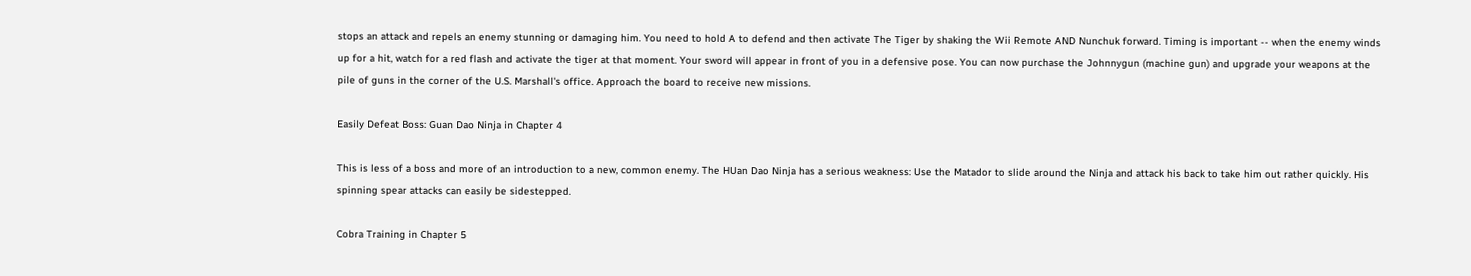stops an attack and repels an enemy stunning or damaging him. You need to hold A to defend and then activate The Tiger by shaking the Wii Remote AND Nunchuk forward. Timing is important -- when the enemy winds up for a hit, watch for a red flash and activate the tiger at that moment. Your sword will appear in front of you in a defensive pose. You can now purchase the Johnnygun (machine gun) and upgrade your weapons at the pile of guns in the corner of the U.S. Marshall's office. Approach the board to receive new missions.

Easily Defeat Boss: Guan Dao Ninja in Chapter 4

This is less of a boss and more of an introduction to a new, common enemy. The HUan Dao Ninja has a serious weakness: Use the Matador to slide around the Ninja and attack his back to take him out rather quickly. His spinning spear attacks can easily be sidestepped.

Cobra Training in Chapter 5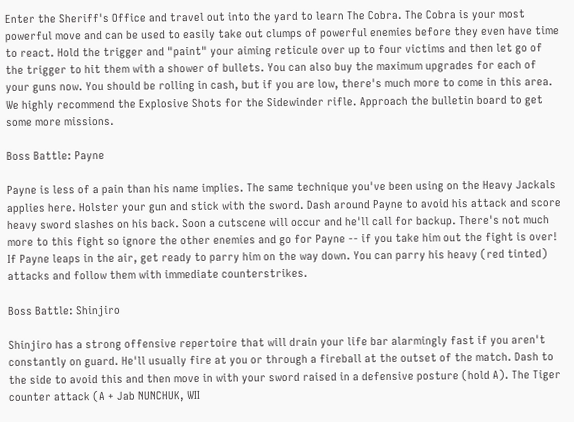Enter the Sheriff's Office and travel out into the yard to learn The Cobra. The Cobra is your most powerful move and can be used to easily take out clumps of powerful enemies before they even have time to react. Hold the trigger and "paint" your aiming reticule over up to four victims and then let go of the trigger to hit them with a shower of bullets. You can also buy the maximum upgrades for each of your guns now. You should be rolling in cash, but if you are low, there's much more to come in this area. We highly recommend the Explosive Shots for the Sidewinder rifle. Approach the bulletin board to get some more missions.

Boss Battle: Payne

Payne is less of a pain than his name implies. The same technique you've been using on the Heavy Jackals applies here. Holster your gun and stick with the sword. Dash around Payne to avoid his attack and score heavy sword slashes on his back. Soon a cutscene will occur and he'll call for backup. There's not much more to this fight so ignore the other enemies and go for Payne -- if you take him out the fight is over! If Payne leaps in the air, get ready to parry him on the way down. You can parry his heavy (red tinted) attacks and follow them with immediate counterstrikes.

Boss Battle: Shinjiro

Shinjiro has a strong offensive repertoire that will drain your life bar alarmingly fast if you aren't constantly on guard. He'll usually fire at you or through a fireball at the outset of the match. Dash to the side to avoid this and then move in with your sword raised in a defensive posture (hold A). The Tiger counter attack (A + Jab NUNCHUK, WII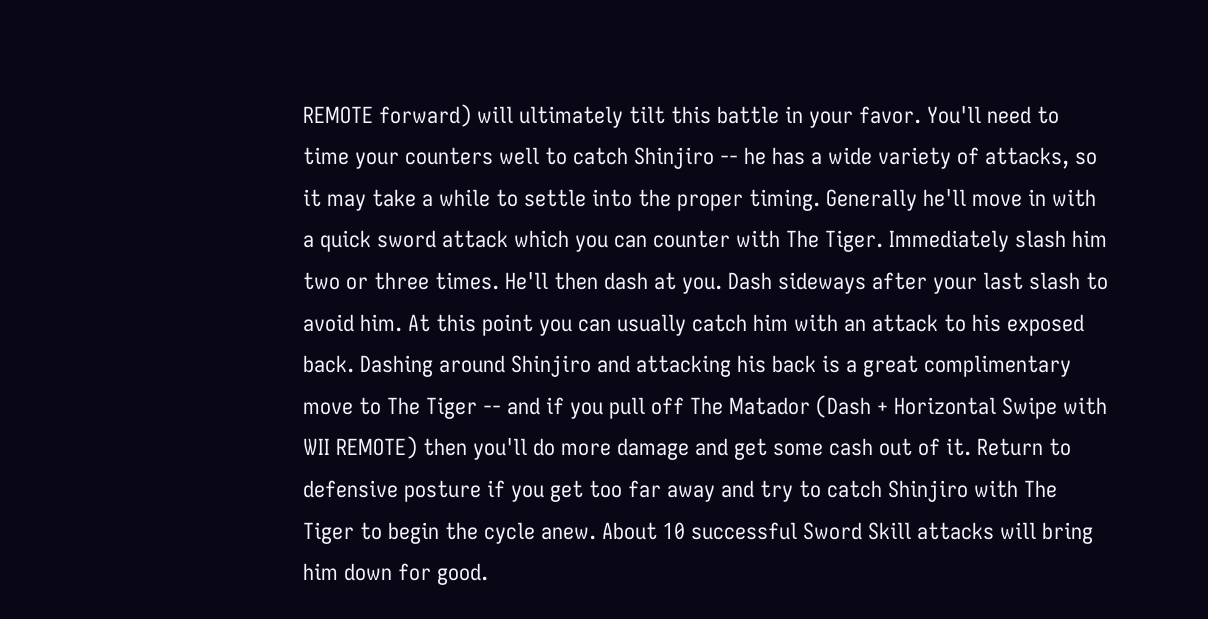REMOTE forward) will ultimately tilt this battle in your favor. You'll need to time your counters well to catch Shinjiro -- he has a wide variety of attacks, so it may take a while to settle into the proper timing. Generally he'll move in with a quick sword attack which you can counter with The Tiger. Immediately slash him two or three times. He'll then dash at you. Dash sideways after your last slash to avoid him. At this point you can usually catch him with an attack to his exposed back. Dashing around Shinjiro and attacking his back is a great complimentary move to The Tiger -- and if you pull off The Matador (Dash + Horizontal Swipe with WII REMOTE) then you'll do more damage and get some cash out of it. Return to defensive posture if you get too far away and try to catch Shinjiro with The Tiger to begin the cycle anew. About 10 successful Sword Skill attacks will bring him down for good.